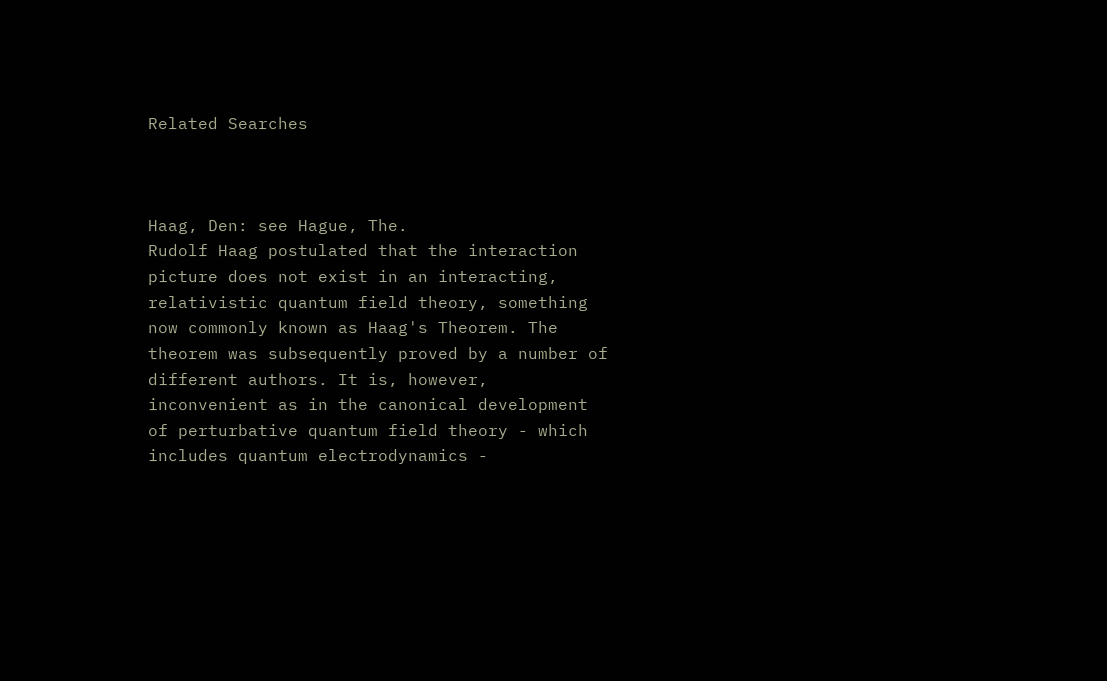Related Searches



Haag, Den: see Hague, The.
Rudolf Haag postulated that the interaction picture does not exist in an interacting, relativistic quantum field theory, something now commonly known as Haag's Theorem. The theorem was subsequently proved by a number of different authors. It is, however, inconvenient as in the canonical development of perturbative quantum field theory - which includes quantum electrodynamics -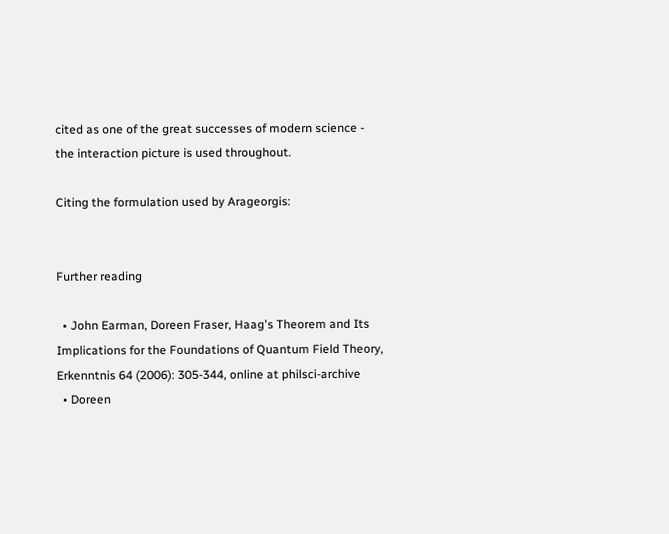cited as one of the great successes of modern science - the interaction picture is used throughout.

Citing the formulation used by Arageorgis:


Further reading

  • John Earman, Doreen Fraser, Haag's Theorem and Its Implications for the Foundations of Quantum Field Theory, Erkenntnis 64 (2006): 305-344, online at philsci-archive
  • Doreen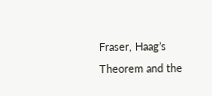Fraser, Haag’s Theorem and the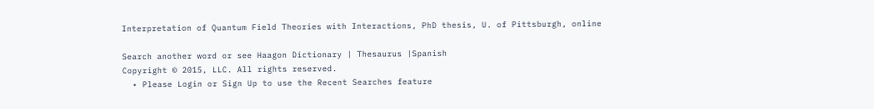Interpretation of Quantum Field Theories with Interactions, PhD thesis, U. of Pittsburgh, online

Search another word or see Haagon Dictionary | Thesaurus |Spanish
Copyright © 2015, LLC. All rights reserved.
  • Please Login or Sign Up to use the Recent Searches feature